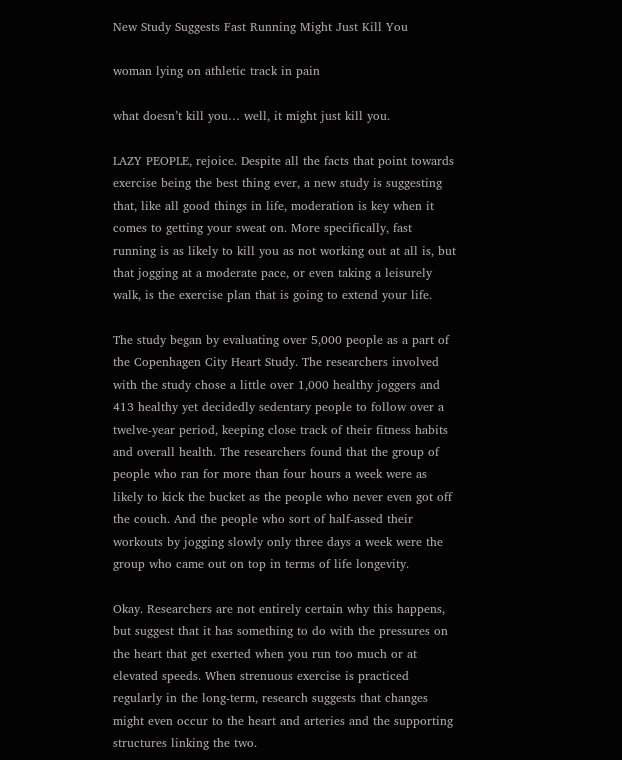New Study Suggests Fast Running Might Just Kill You

woman lying on athletic track in pain

what doesn’t kill you… well, it might just kill you.

LAZY PEOPLE, rejoice. Despite all the facts that point towards exercise being the best thing ever, a new study is suggesting that, like all good things in life, moderation is key when it comes to getting your sweat on. More specifically, fast running is as likely to kill you as not working out at all is, but that jogging at a moderate pace, or even taking a leisurely walk, is the exercise plan that is going to extend your life.

The study began by evaluating over 5,000 people as a part of the Copenhagen City Heart Study. The researchers involved with the study chose a little over 1,000 healthy joggers and 413 healthy yet decidedly sedentary people to follow over a twelve-year period, keeping close track of their fitness habits and overall health. The researchers found that the group of people who ran for more than four hours a week were as likely to kick the bucket as the people who never even got off the couch. And the people who sort of half-assed their workouts by jogging slowly only three days a week were the group who came out on top in terms of life longevity.

Okay. Researchers are not entirely certain why this happens, but suggest that it has something to do with the pressures on the heart that get exerted when you run too much or at elevated speeds. When strenuous exercise is practiced regularly in the long-term, research suggests that changes might even occur to the heart and arteries and the supporting structures linking the two.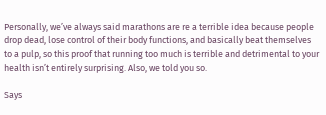Personally, we’ve always said marathons are re a terrible idea because people drop dead, lose control of their body functions, and basically beat themselves to a pulp, so this proof that running too much is terrible and detrimental to your health isn’t entirely surprising. Also, we told you so.

Says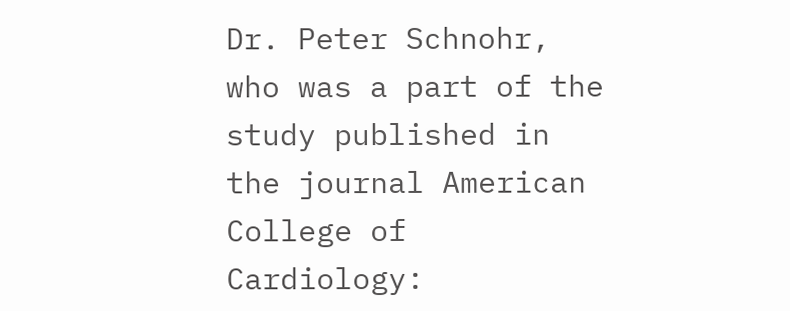Dr. Peter Schnohr, who was a part of the study published in the journal American College of Cardiology: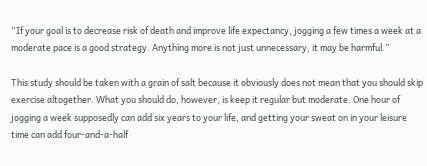“If your goal is to decrease risk of death and improve life expectancy, jogging a few times a week at a moderate pace is a good strategy. Anything more is not just unnecessary, it may be harmful.”

This study should be taken with a grain of salt because it obviously does not mean that you should skip exercise altogether. What you should do, however, is keep it regular but moderate. One hour of jogging a week supposedly can add six years to your life, and getting your sweat on in your leisure time can add four-and-a-half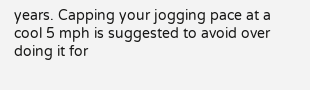years. Capping your jogging pace at a cool 5 mph is suggested to avoid over doing it for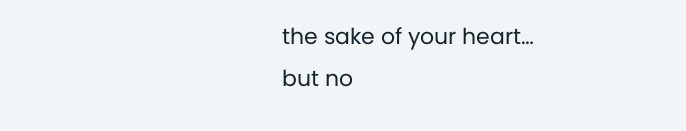the sake of your heart… but no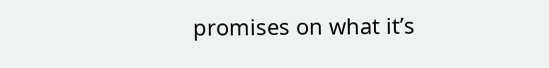promises on what it’s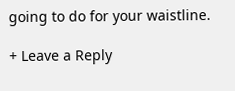going to do for your waistline.

+ Leave a Reply